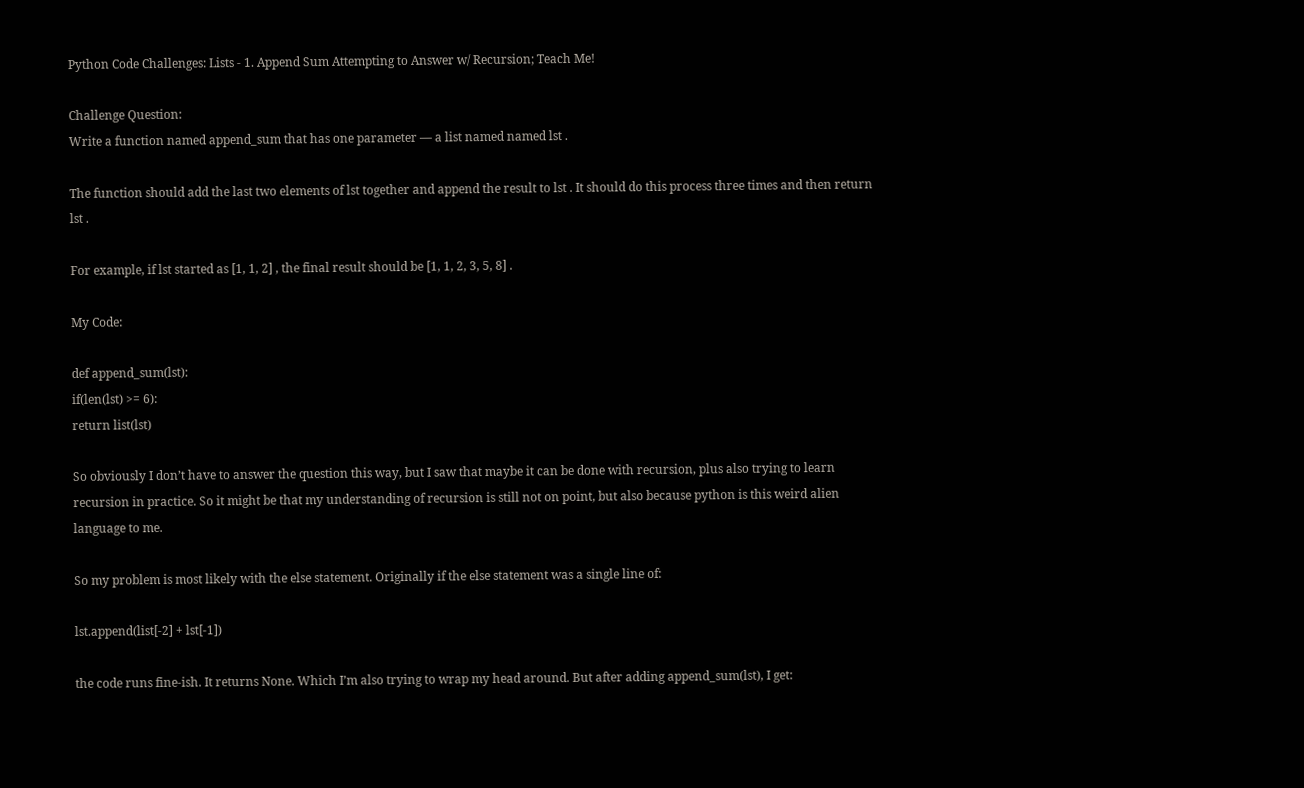Python Code Challenges: Lists - 1. Append Sum Attempting to Answer w/ Recursion; Teach Me!

Challenge Question:
Write a function named append_sum that has one parameter — a list named named lst .

The function should add the last two elements of lst together and append the result to lst . It should do this process three times and then return lst .

For example, if lst started as [1, 1, 2] , the final result should be [1, 1, 2, 3, 5, 8] .

My Code:

def append_sum(lst):
if(len(lst) >= 6):
return list(lst)

So obviously I don’t have to answer the question this way, but I saw that maybe it can be done with recursion, plus also trying to learn recursion in practice. So it might be that my understanding of recursion is still not on point, but also because python is this weird alien language to me.

So my problem is most likely with the else statement. Originally if the else statement was a single line of:

lst.append(list[-2] + lst[-1])

the code runs fine-ish. It returns None. Which I’m also trying to wrap my head around. But after adding append_sum(lst), I get: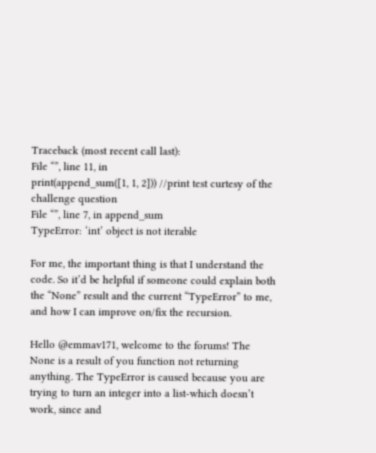Traceback (most recent call last):
File “”, line 11, in
print(append_sum([1, 1, 2])) //print test curtesy of the challenge question
File “”, line 7, in append_sum
TypeError: ‘int’ object is not iterable

For me, the important thing is that I understand the code. So it’d be helpful if someone could explain both the “None” result and the current “TypeError” to me, and how I can improve on/fix the recursion.

Hello @emmav171, welcome to the forums! The None is a result of you function not returning anything. The TypeError is caused because you are trying to turn an integer into a list-which doesn’t work, since and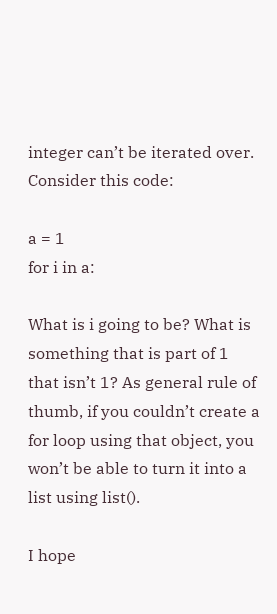integer can’t be iterated over. Consider this code:

a = 1
for i in a:

What is i going to be? What is something that is part of 1 that isn’t 1? As general rule of thumb, if you couldn’t create a for loop using that object, you won’t be able to turn it into a list using list().

I hope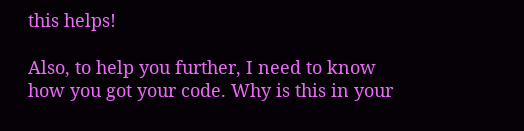this helps!

Also, to help you further, I need to know how you got your code. Why is this in your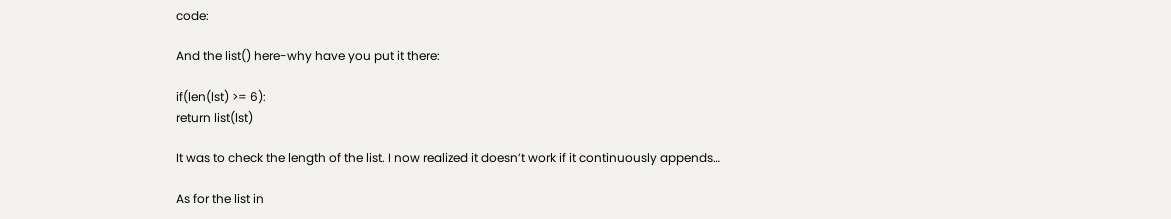code:

And the list() here-why have you put it there:

if(len(lst) >= 6):
return list(lst)

It was to check the length of the list. I now realized it doesn’t work if it continuously appends…

As for the list in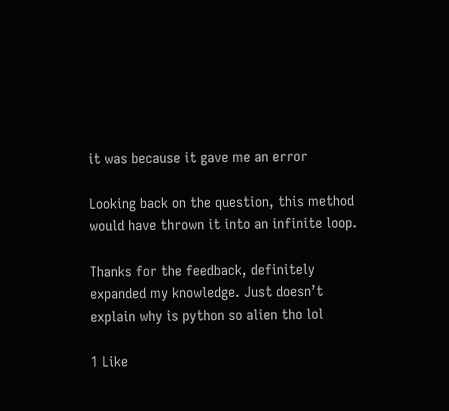it was because it gave me an error

Looking back on the question, this method would have thrown it into an infinite loop.

Thanks for the feedback, definitely expanded my knowledge. Just doesn’t explain why is python so alien tho lol

1 Like